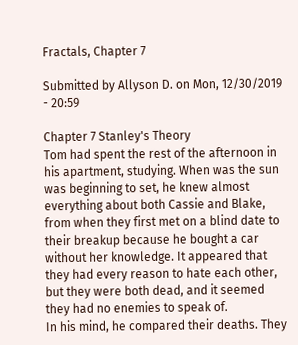Fractals, Chapter 7

Submitted by Allyson D. on Mon, 12/30/2019 - 20:59

Chapter 7 Stanley's Theory
Tom had spent the rest of the afternoon in his apartment, studying. When was the sun was beginning to set, he knew almost everything about both Cassie and Blake, from when they first met on a blind date to their breakup because he bought a car without her knowledge. It appeared that they had every reason to hate each other, but they were both dead, and it seemed they had no enemies to speak of.
In his mind, he compared their deaths. They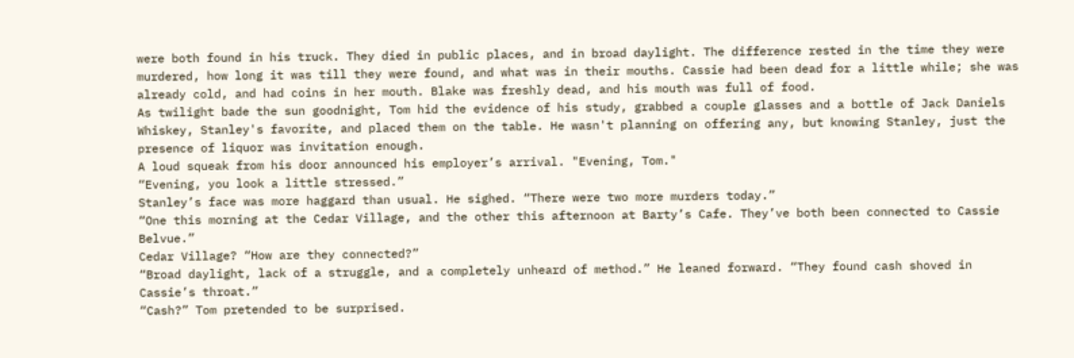were both found in his truck. They died in public places, and in broad daylight. The difference rested in the time they were murdered, how long it was till they were found, and what was in their mouths. Cassie had been dead for a little while; she was already cold, and had coins in her mouth. Blake was freshly dead, and his mouth was full of food.
As twilight bade the sun goodnight, Tom hid the evidence of his study, grabbed a couple glasses and a bottle of Jack Daniels Whiskey, Stanley's favorite, and placed them on the table. He wasn't planning on offering any, but knowing Stanley, just the presence of liquor was invitation enough.
A loud squeak from his door announced his employer’s arrival. "Evening, Tom."
“Evening, you look a little stressed.”
Stanley’s face was more haggard than usual. He sighed. “There were two more murders today.”
“One this morning at the Cedar Village, and the other this afternoon at Barty’s Cafe. They’ve both been connected to Cassie Belvue.”
Cedar Village? “How are they connected?”
“Broad daylight, lack of a struggle, and a completely unheard of method.” He leaned forward. “They found cash shoved in Cassie’s throat.”
“Cash?” Tom pretended to be surprised.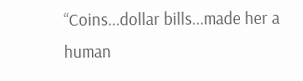“Coins...dollar bills...made her a human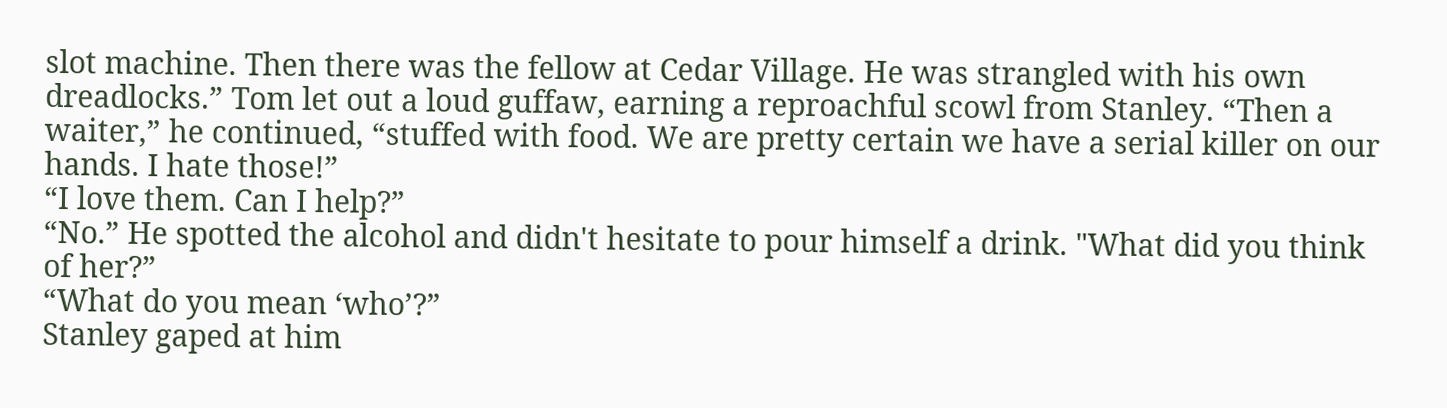slot machine. Then there was the fellow at Cedar Village. He was strangled with his own dreadlocks.” Tom let out a loud guffaw, earning a reproachful scowl from Stanley. “Then a waiter,” he continued, “stuffed with food. We are pretty certain we have a serial killer on our hands. I hate those!”
“I love them. Can I help?”
“No.” He spotted the alcohol and didn't hesitate to pour himself a drink. "What did you think of her?”
“What do you mean ‘who’?”
Stanley gaped at him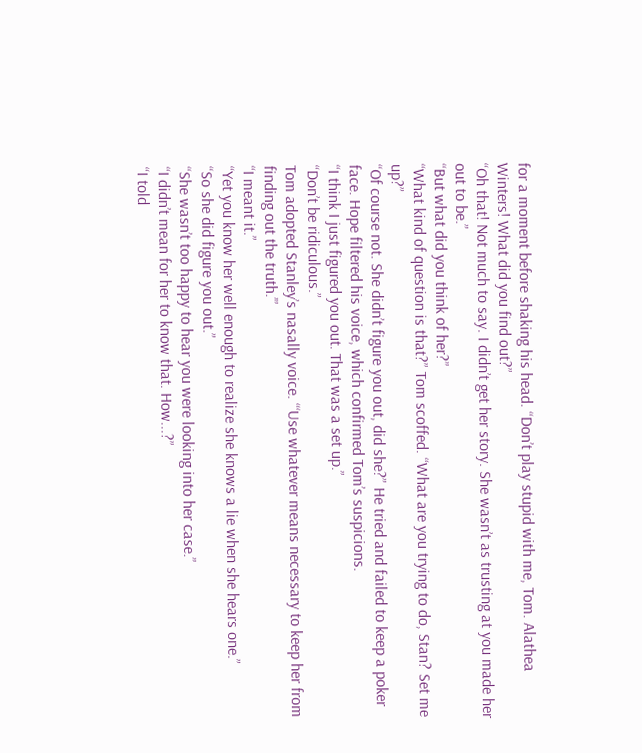for a moment before shaking his head. “Don’t play stupid with me, Tom. Alathea Winters! What did you find out?”
“Oh that! Not much to say. I didn’t get her story. She wasn’t as trusting at you made her out to be.”
“But what did you think of her?”
“What kind of question is that?” Tom scoffed. “What are you trying to do, Stan? Set me up?”
“Of course not. She didn’t figure you out, did she?” He tried and failed to keep a poker face. Hope filtered his voice, which confirmed Tom’s suspicions.
“I think I just figured you out. That was a set up.”
“Don’t be ridiculous.”
Tom adopted Stanley’s nasally voice. “‘Use whatever means necessary to keep her from finding out the truth.’”
“I meant it.”
“Yet you know her well enough to realize she knows a lie when she hears one.”
“So she did figure you out.”
“She wasn’t too happy to hear you were looking into her case.”
“I didn’t mean for her to know that. How...?”
“I told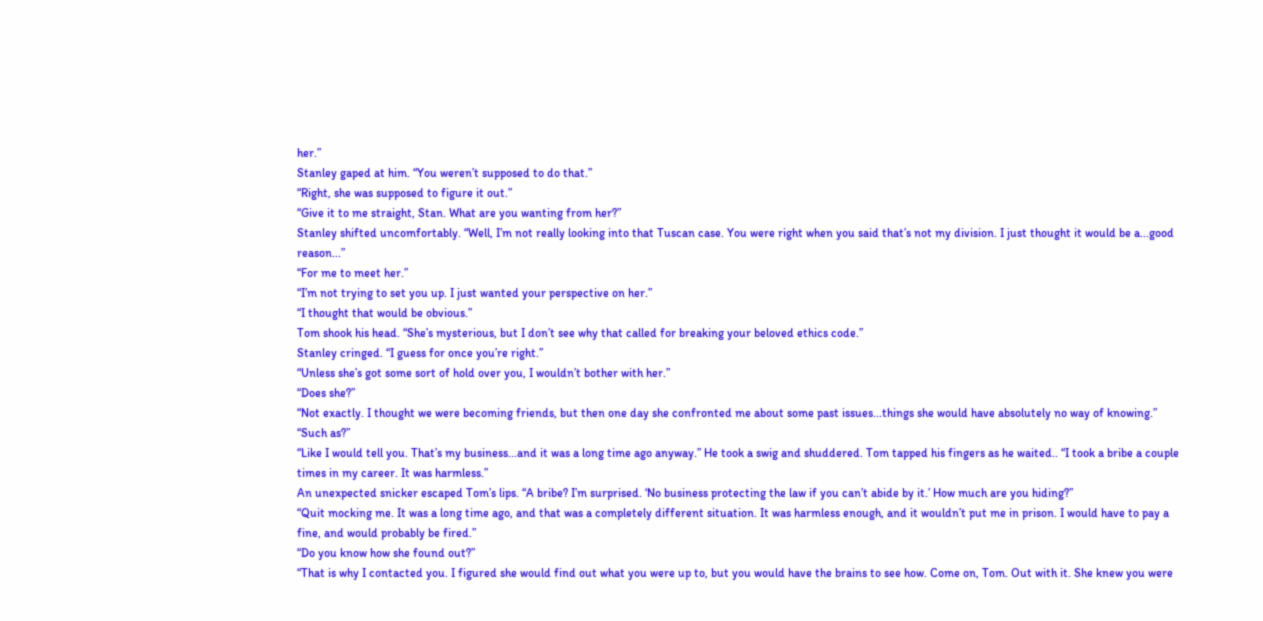her.”
Stanley gaped at him. “You weren’t supposed to do that.”
“Right, she was supposed to figure it out.”
“Give it to me straight, Stan. What are you wanting from her?”
Stanley shifted uncomfortably. “Well, I’m not really looking into that Tuscan case. You were right when you said that’s not my division. I just thought it would be a...good reason...”
“For me to meet her.”
“I’m not trying to set you up. I just wanted your perspective on her.”
“I thought that would be obvious.”
Tom shook his head. “She’s mysterious, but I don’t see why that called for breaking your beloved ethics code.”
Stanley cringed. “I guess for once you’re right.”
“Unless she’s got some sort of hold over you, I wouldn’t bother with her.”
“Does she?”
“Not exactly. I thought we were becoming friends, but then one day she confronted me about some past issues...things she would have absolutely no way of knowing.”
“Such as?”
“Like I would tell you. That’s my business...and it was a long time ago anyway.” He took a swig and shuddered. Tom tapped his fingers as he waited.. “I took a bribe a couple times in my career. It was harmless.”
An unexpected snicker escaped Tom’s lips. “A bribe? I’m surprised. ‘No business protecting the law if you can’t abide by it.’ How much are you hiding?”
“Quit mocking me. It was a long time ago, and that was a completely different situation. It was harmless enough, and it wouldn’t put me in prison. I would have to pay a fine, and would probably be fired.”
“Do you know how she found out?”
“That is why I contacted you. I figured she would find out what you were up to, but you would have the brains to see how. Come on, Tom. Out with it. She knew you were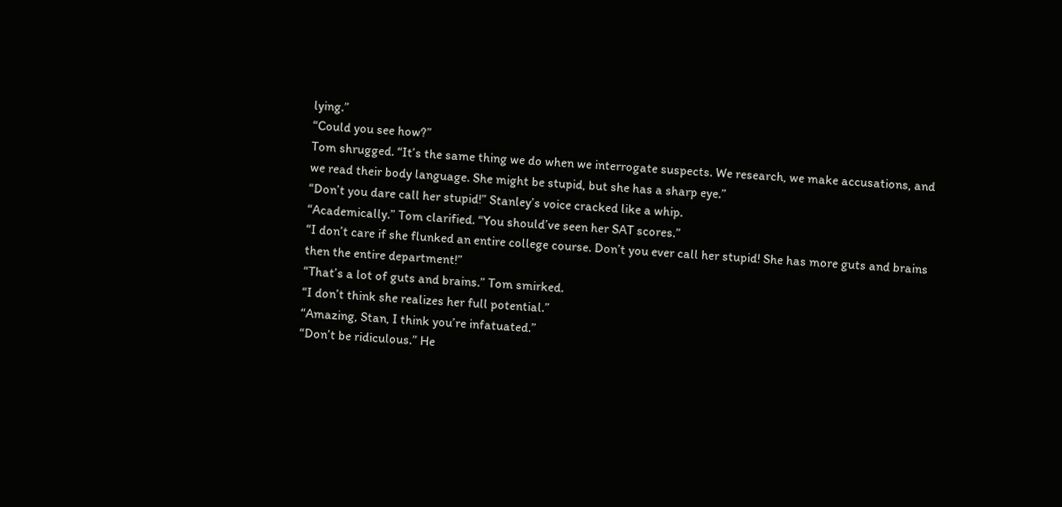lying.”
“Could you see how?”
Tom shrugged. “It’s the same thing we do when we interrogate suspects. We research, we make accusations, and we read their body language. She might be stupid, but she has a sharp eye.”
“Don’t you dare call her stupid!” Stanley’s voice cracked like a whip.
“Academically.” Tom clarified. “You should’ve seen her SAT scores.”
“I don’t care if she flunked an entire college course. Don’t you ever call her stupid! She has more guts and brains then the entire department!”
“That’s a lot of guts and brains.” Tom smirked.
“I don’t think she realizes her full potential.”
“Amazing, Stan, I think you’re infatuated.”
“Don’t be ridiculous.” He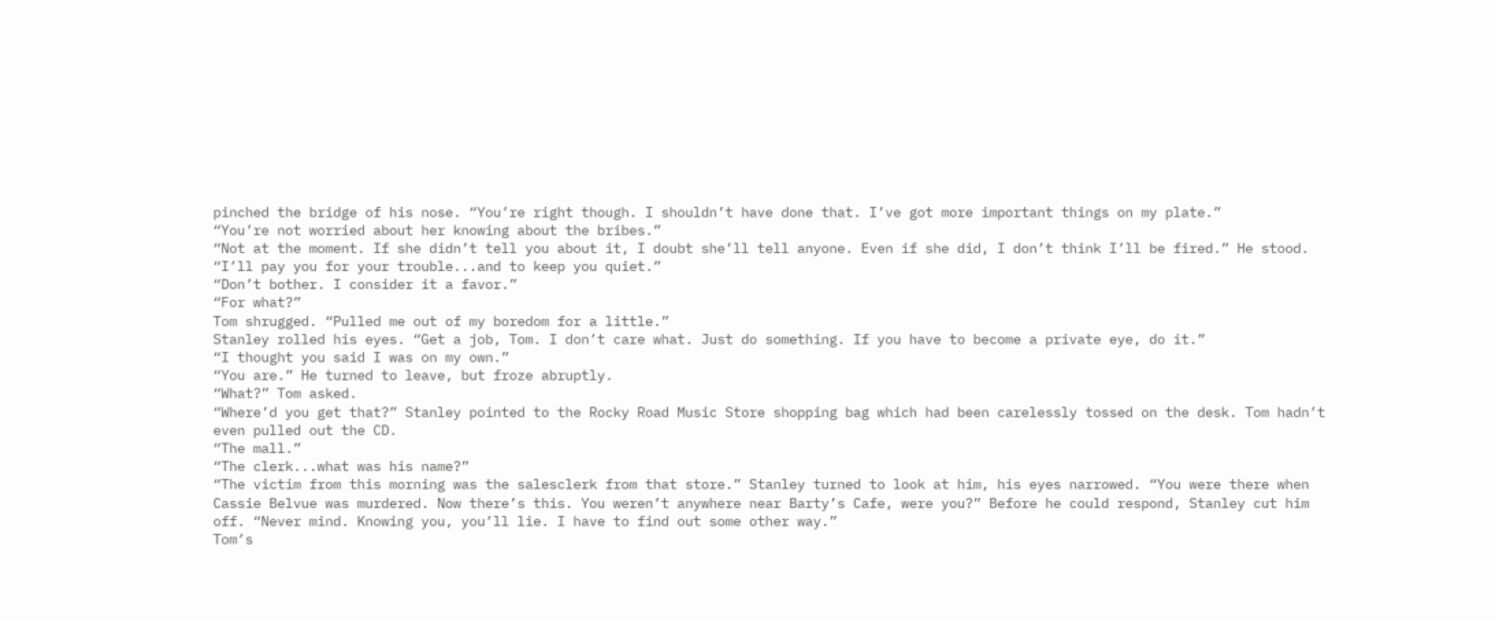pinched the bridge of his nose. “You’re right though. I shouldn’t have done that. I’ve got more important things on my plate.”
“You’re not worried about her knowing about the bribes.”
“Not at the moment. If she didn’t tell you about it, I doubt she’ll tell anyone. Even if she did, I don’t think I’ll be fired.” He stood. “I’ll pay you for your trouble...and to keep you quiet.”
“Don’t bother. I consider it a favor.”
“For what?”
Tom shrugged. “Pulled me out of my boredom for a little.”
Stanley rolled his eyes. “Get a job, Tom. I don’t care what. Just do something. If you have to become a private eye, do it.”
“I thought you said I was on my own.”
“You are.” He turned to leave, but froze abruptly.
“What?” Tom asked.
“Where’d you get that?” Stanley pointed to the Rocky Road Music Store shopping bag which had been carelessly tossed on the desk. Tom hadn’t even pulled out the CD.
“The mall.”
“The clerk...what was his name?”
“The victim from this morning was the salesclerk from that store.” Stanley turned to look at him, his eyes narrowed. “You were there when Cassie Belvue was murdered. Now there’s this. You weren’t anywhere near Barty’s Cafe, were you?” Before he could respond, Stanley cut him off. “Never mind. Knowing you, you’ll lie. I have to find out some other way.”
Tom’s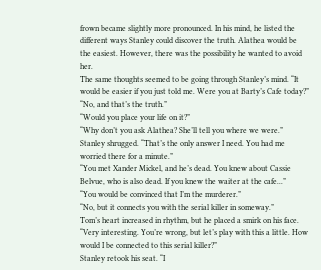frown became slightly more pronounced. In his mind, he listed the different ways Stanley could discover the truth. Alathea would be the easiest. However, there was the possibility he wanted to avoid her.
The same thoughts seemed to be going through Stanley’s mind. “It would be easier if you just told me. Were you at Barty’s Cafe today?”
“No, and that’s the truth.”
“Would you place your life on it?”
“Why don’t you ask Alathea? She’ll tell you where we were.”
Stanley shrugged. “That’s the only answer I need. You had me worried there for a minute.”
“You met Xander Mickel, and he’s dead. You knew about Cassie Belvue, who is also dead. If you knew the waiter at the cafe...”
“You would be convinced that I’m the murderer.”
“No, but it connects you with the serial killer in someway.”
Tom’s heart increased in rhythm, but he placed a smirk on his face. “Very interesting. You’re wrong, but let’s play with this a little. How would I be connected to this serial killer?”
Stanley retook his seat. “I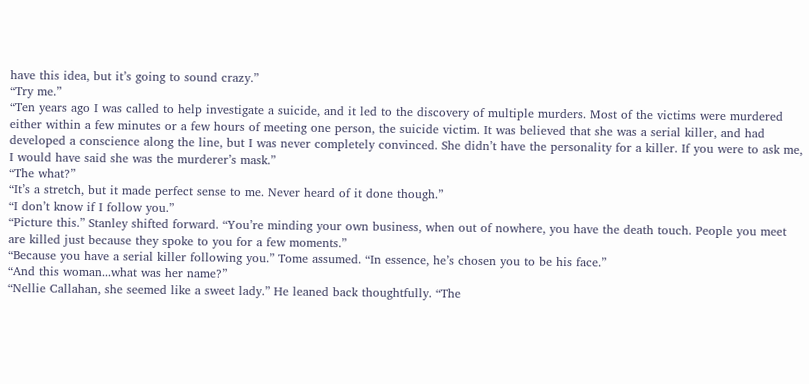have this idea, but it’s going to sound crazy.”
“Try me.”
“Ten years ago I was called to help investigate a suicide, and it led to the discovery of multiple murders. Most of the victims were murdered either within a few minutes or a few hours of meeting one person, the suicide victim. It was believed that she was a serial killer, and had developed a conscience along the line, but I was never completely convinced. She didn’t have the personality for a killer. If you were to ask me, I would have said she was the murderer’s mask.”
“The what?”
“It’s a stretch, but it made perfect sense to me. Never heard of it done though.”
“I don’t know if I follow you.”
“Picture this.” Stanley shifted forward. “You’re minding your own business, when out of nowhere, you have the death touch. People you meet are killed just because they spoke to you for a few moments.”
“Because you have a serial killer following you.” Tome assumed. “In essence, he’s chosen you to be his face.”
“And this woman...what was her name?”
“Nellie Callahan, she seemed like a sweet lady.” He leaned back thoughtfully. “The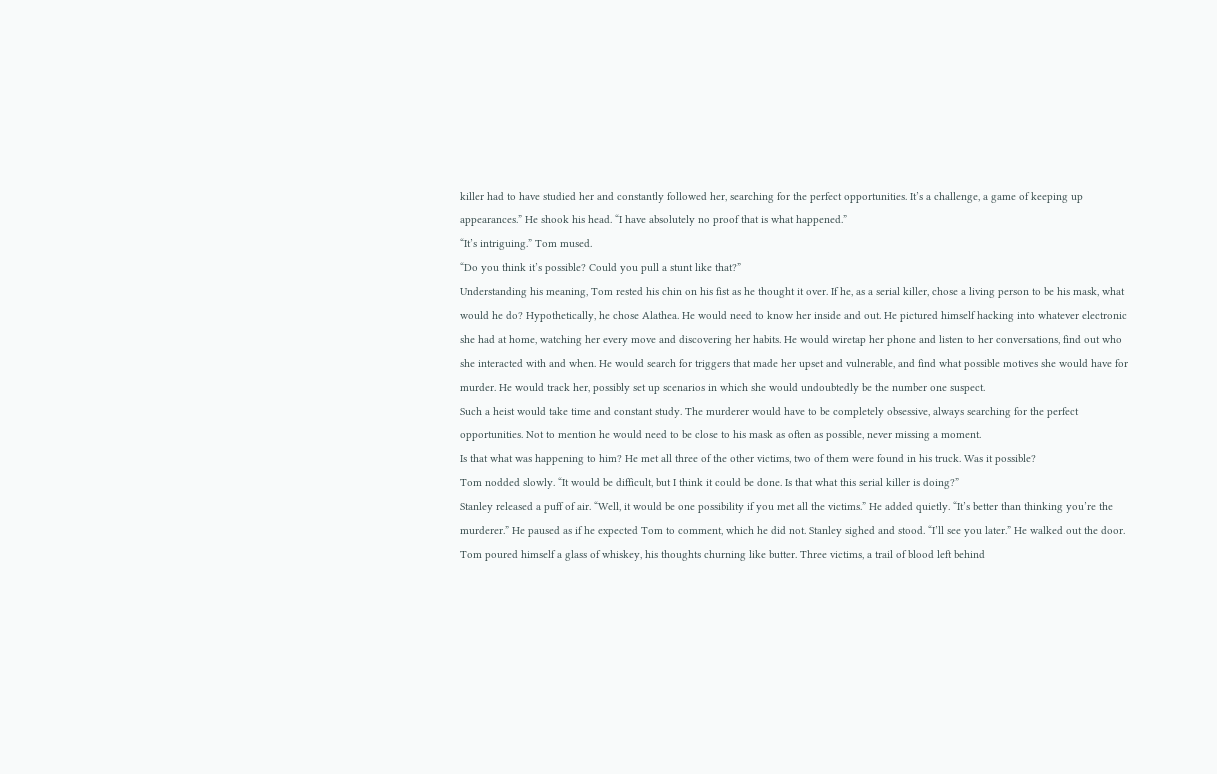killer had to have studied her and constantly followed her, searching for the perfect opportunities. It’s a challenge, a game of keeping up appearances.” He shook his head. “I have absolutely no proof that is what happened.”
“It’s intriguing.” Tom mused.
“Do you think it’s possible? Could you pull a stunt like that?”
Understanding his meaning, Tom rested his chin on his fist as he thought it over. If he, as a serial killer, chose a living person to be his mask, what would he do? Hypothetically, he chose Alathea. He would need to know her inside and out. He pictured himself hacking into whatever electronic she had at home, watching her every move and discovering her habits. He would wiretap her phone and listen to her conversations, find out who she interacted with and when. He would search for triggers that made her upset and vulnerable, and find what possible motives she would have for murder. He would track her, possibly set up scenarios in which she would undoubtedly be the number one suspect.
Such a heist would take time and constant study. The murderer would have to be completely obsessive, always searching for the perfect opportunities. Not to mention he would need to be close to his mask as often as possible, never missing a moment.
Is that what was happening to him? He met all three of the other victims, two of them were found in his truck. Was it possible?
Tom nodded slowly. “It would be difficult, but I think it could be done. Is that what this serial killer is doing?”
Stanley released a puff of air. “Well, it would be one possibility if you met all the victims.” He added quietly. “It’s better than thinking you’re the murderer.” He paused as if he expected Tom to comment, which he did not. Stanley sighed and stood. “I’ll see you later.” He walked out the door.
Tom poured himself a glass of whiskey, his thoughts churning like butter. Three victims, a trail of blood left behind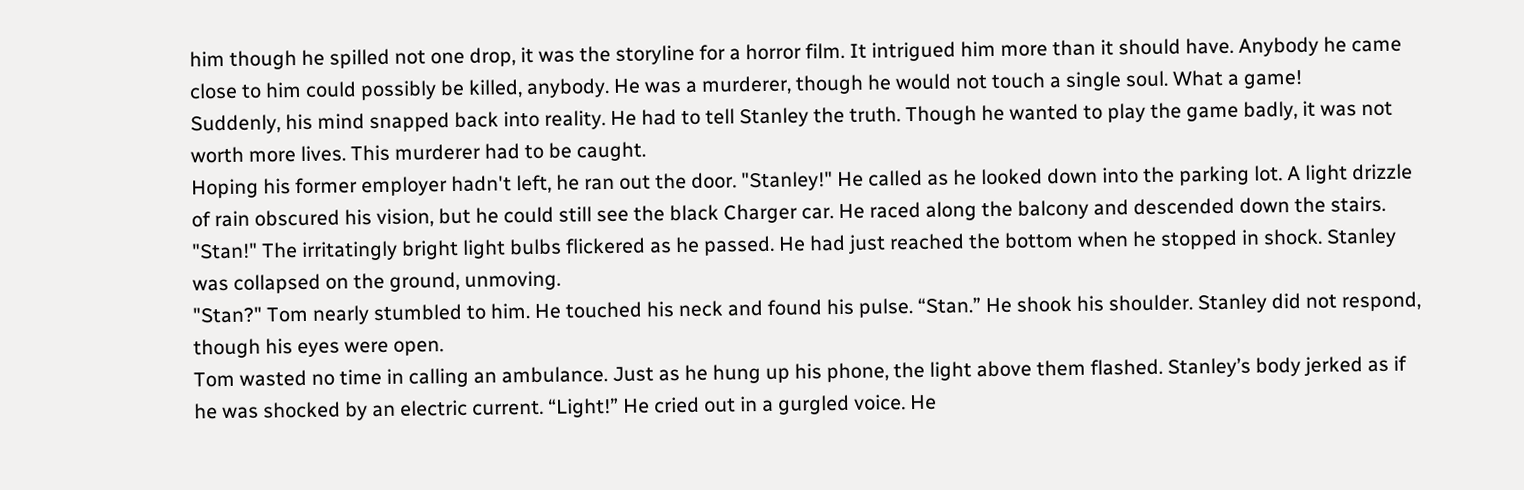him though he spilled not one drop, it was the storyline for a horror film. It intrigued him more than it should have. Anybody he came close to him could possibly be killed, anybody. He was a murderer, though he would not touch a single soul. What a game!
Suddenly, his mind snapped back into reality. He had to tell Stanley the truth. Though he wanted to play the game badly, it was not worth more lives. This murderer had to be caught.
Hoping his former employer hadn't left, he ran out the door. "Stanley!" He called as he looked down into the parking lot. A light drizzle of rain obscured his vision, but he could still see the black Charger car. He raced along the balcony and descended down the stairs. "Stan!" The irritatingly bright light bulbs flickered as he passed. He had just reached the bottom when he stopped in shock. Stanley was collapsed on the ground, unmoving.
"Stan?" Tom nearly stumbled to him. He touched his neck and found his pulse. “Stan.” He shook his shoulder. Stanley did not respond, though his eyes were open.
Tom wasted no time in calling an ambulance. Just as he hung up his phone, the light above them flashed. Stanley’s body jerked as if he was shocked by an electric current. “Light!” He cried out in a gurgled voice. He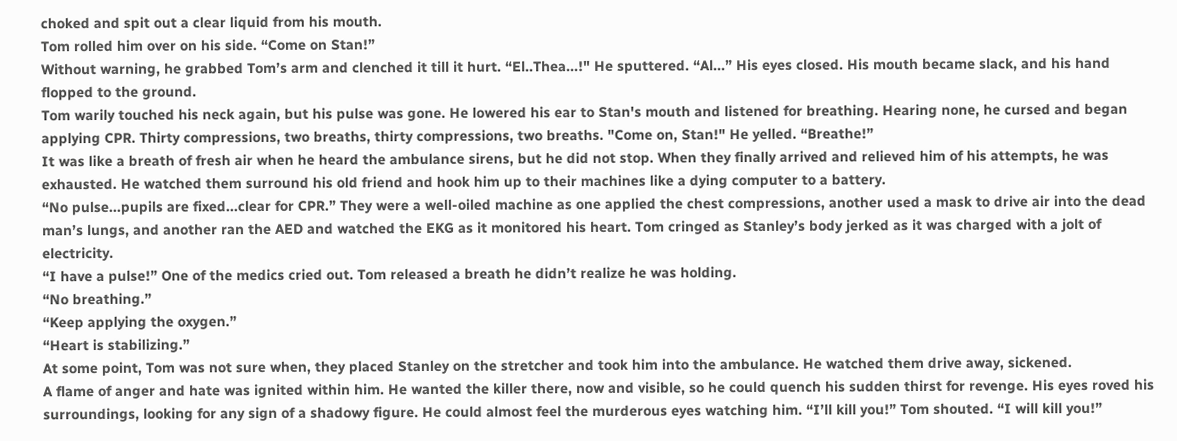choked and spit out a clear liquid from his mouth.
Tom rolled him over on his side. “Come on Stan!”
Without warning, he grabbed Tom’s arm and clenched it till it hurt. “El..Thea...!" He sputtered. “Al...” His eyes closed. His mouth became slack, and his hand flopped to the ground.
Tom warily touched his neck again, but his pulse was gone. He lowered his ear to Stan's mouth and listened for breathing. Hearing none, he cursed and began applying CPR. Thirty compressions, two breaths, thirty compressions, two breaths. "Come on, Stan!" He yelled. “Breathe!”
It was like a breath of fresh air when he heard the ambulance sirens, but he did not stop. When they finally arrived and relieved him of his attempts, he was exhausted. He watched them surround his old friend and hook him up to their machines like a dying computer to a battery.
“No pulse...pupils are fixed...clear for CPR.” They were a well-oiled machine as one applied the chest compressions, another used a mask to drive air into the dead man’s lungs, and another ran the AED and watched the EKG as it monitored his heart. Tom cringed as Stanley’s body jerked as it was charged with a jolt of electricity.
“I have a pulse!” One of the medics cried out. Tom released a breath he didn’t realize he was holding.
“No breathing.”
“Keep applying the oxygen.”
“Heart is stabilizing.”
At some point, Tom was not sure when, they placed Stanley on the stretcher and took him into the ambulance. He watched them drive away, sickened.
A flame of anger and hate was ignited within him. He wanted the killer there, now and visible, so he could quench his sudden thirst for revenge. His eyes roved his surroundings, looking for any sign of a shadowy figure. He could almost feel the murderous eyes watching him. “I’ll kill you!” Tom shouted. “I will kill you!”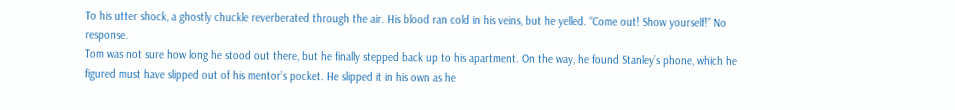To his utter shock, a ghostly chuckle reverberated through the air. His blood ran cold in his veins, but he yelled. “Come out! Show yourself!” No response.
Tom was not sure how long he stood out there, but he finally stepped back up to his apartment. On the way, he found Stanley’s phone, which he figured must have slipped out of his mentor’s pocket. He slipped it in his own as he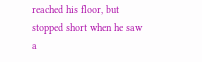reached his floor, but stopped short when he saw a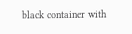black container with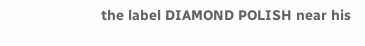the label DIAMOND POLISH near his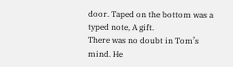door. Taped on the bottom was a typed note, A gift.
There was no doubt in Tom’s mind. He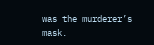was the murderer’s mask.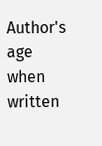Author's age when written